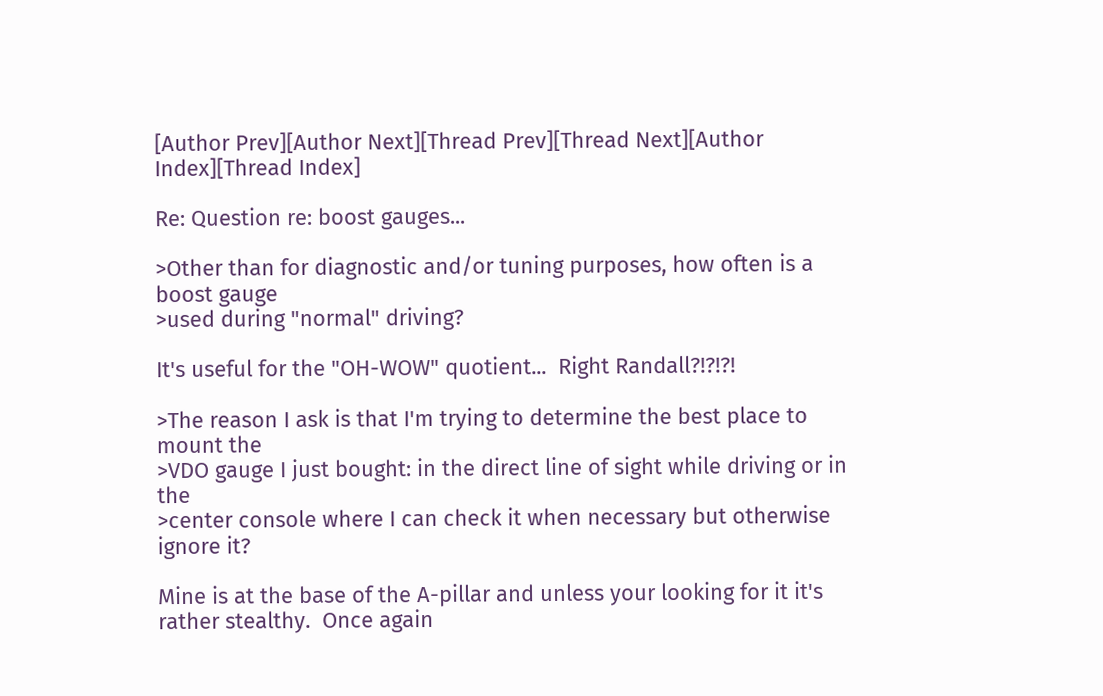[Author Prev][Author Next][Thread Prev][Thread Next][Author Index][Thread Index]

Re: Question re: boost gauges...

>Other than for diagnostic and/or tuning purposes, how often is a boost gauge
>used during "normal" driving?

It's useful for the "OH-WOW" quotient...  Right Randall?!?!?!

>The reason I ask is that I'm trying to determine the best place to mount the
>VDO gauge I just bought: in the direct line of sight while driving or in the
>center console where I can check it when necessary but otherwise ignore it?

Mine is at the base of the A-pillar and unless your looking for it it's
rather stealthy.  Once again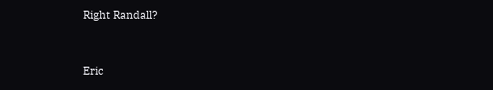Right Randall?


Eric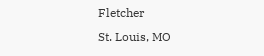Fletcher
St. Louis, MO